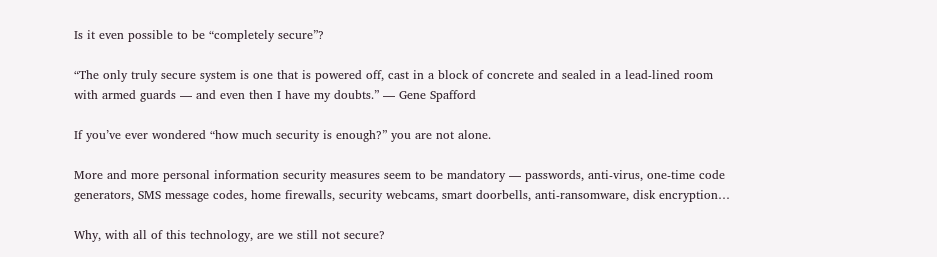Is it even possible to be “completely secure”?

“The only truly secure system is one that is powered off, cast in a block of concrete and sealed in a lead-lined room with armed guards — and even then I have my doubts.” — Gene Spafford

If you’ve ever wondered “how much security is enough?” you are not alone.

More and more personal information security measures seem to be mandatory — passwords, anti-virus, one-time code generators, SMS message codes, home firewalls, security webcams, smart doorbells, anti-ransomware, disk encryption…

Why, with all of this technology, are we still not secure?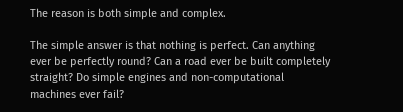The reason is both simple and complex.

The simple answer is that nothing is perfect. Can anything ever be perfectly round? Can a road ever be built completely straight? Do simple engines and non-computational machines ever fail?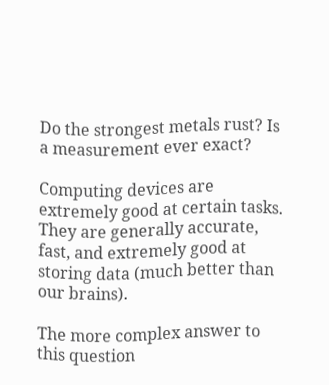Do the strongest metals rust? Is a measurement ever exact?

Computing devices are extremely good at certain tasks. They are generally accurate, fast, and extremely good at storing data (much better than our brains).

The more complex answer to this question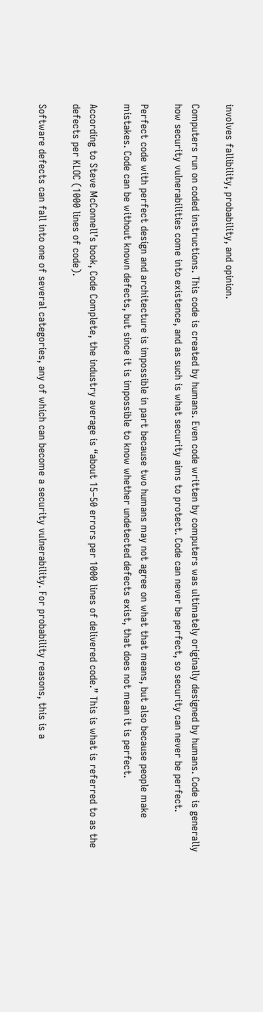involves fallibility, probability, and opinion.

Computers run on coded instructions. This code is created by humans. Even code written by computers was ultimately originally designed by humans. Code is generally how security vulnerabilities come into existence, and as such is what security aims to protect. Code can never be perfect, so security can never be perfect.

Perfect code with perfect design and architecture is impossible in part because two humans may not agree on what that means, but also because people make mistakes. Code can be without known defects, but since it is impossible to know whether undetected defects exist, that does not mean it is perfect.

According to Steve McConnell’s book, Code Complete, the industry average is “about 15–50 errors per 1000 lines of delivered code.” This is what is referred to as the defects per KLOC (1000 lines of code).

Software defects can fall into one of several categories, any of which can become a security vulnerability. For probability reasons, this is a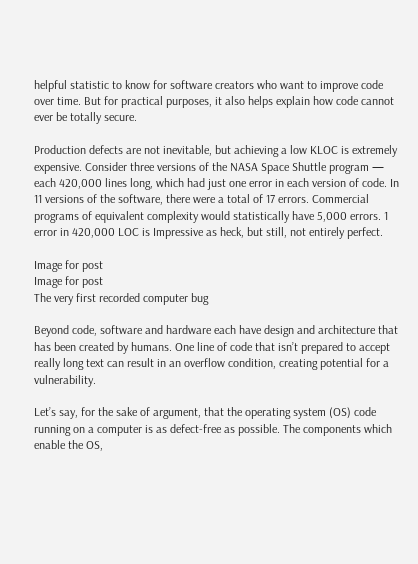helpful statistic to know for software creators who want to improve code over time. But for practical purposes, it also helps explain how code cannot ever be totally secure.

Production defects are not inevitable, but achieving a low KLOC is extremely expensive. Consider three versions of the NASA Space Shuttle program — each 420,000 lines long, which had just one error in each version of code. In 11 versions of the software, there were a total of 17 errors. Commercial programs of equivalent complexity would statistically have 5,000 errors. 1 error in 420,000 LOC is Impressive as heck, but still, not entirely perfect.

Image for post
Image for post
The very first recorded computer bug

Beyond code, software and hardware each have design and architecture that has been created by humans. One line of code that isn’t prepared to accept really long text can result in an overflow condition, creating potential for a vulnerability.

Let’s say, for the sake of argument, that the operating system (OS) code running on a computer is as defect-free as possible. The components which enable the OS,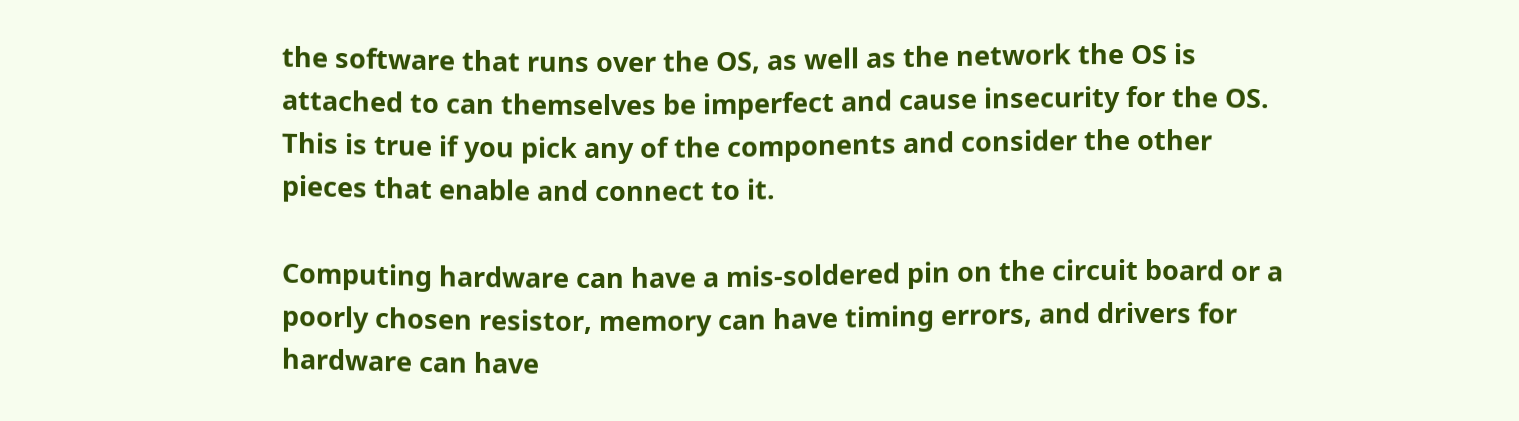the software that runs over the OS, as well as the network the OS is attached to can themselves be imperfect and cause insecurity for the OS. This is true if you pick any of the components and consider the other pieces that enable and connect to it.

Computing hardware can have a mis-soldered pin on the circuit board or a poorly chosen resistor, memory can have timing errors, and drivers for hardware can have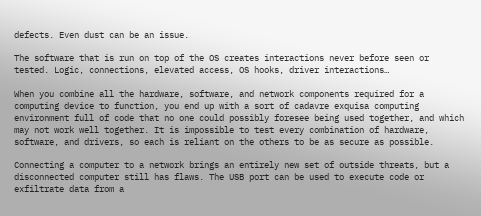defects. Even dust can be an issue.

The software that is run on top of the OS creates interactions never before seen or tested. Logic, connections, elevated access, OS hooks, driver interactions…

When you combine all the hardware, software, and network components required for a computing device to function, you end up with a sort of cadavre exquisa computing environment full of code that no one could possibly foresee being used together, and which may not work well together. It is impossible to test every combination of hardware, software, and drivers, so each is reliant on the others to be as secure as possible.

Connecting a computer to a network brings an entirely new set of outside threats, but a disconnected computer still has flaws. The USB port can be used to execute code or exfiltrate data from a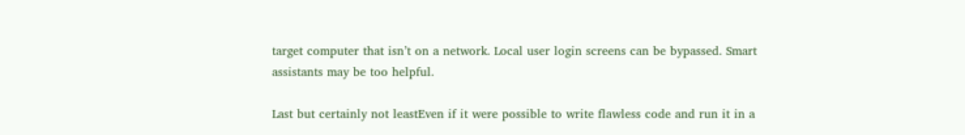target computer that isn’t on a network. Local user login screens can be bypassed. Smart assistants may be too helpful.

Last but certainly not leastEven if it were possible to write flawless code and run it in a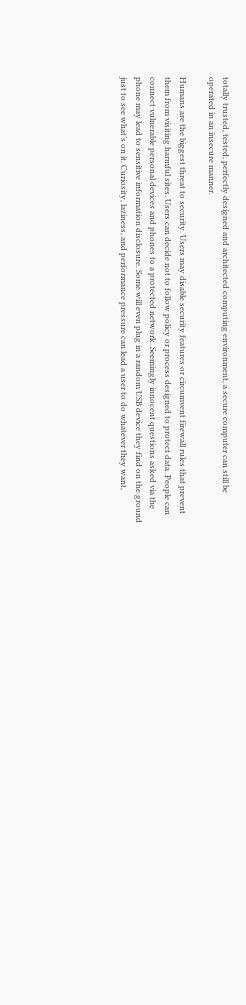totally trusted, tested, perfectly designed and architected computing environment, a secure computer can still be operated in an insecure manner.

Humans are the biggest threat to security. Users may disable security features or circumvent firewall rules that prevent them from visiting harmful sites. Users can decide not to follow policy or process designed to protect data. People can connect vulnerable personal devices and phones to a protected network. Seemingly innocent questions asked via the phone may lead to sensitive information disclosure. Some will even plug in a random USB device they find on the ground just to see what’s on it. Curiosity, laziness, and performance pressure can lead a user to do whatever they want,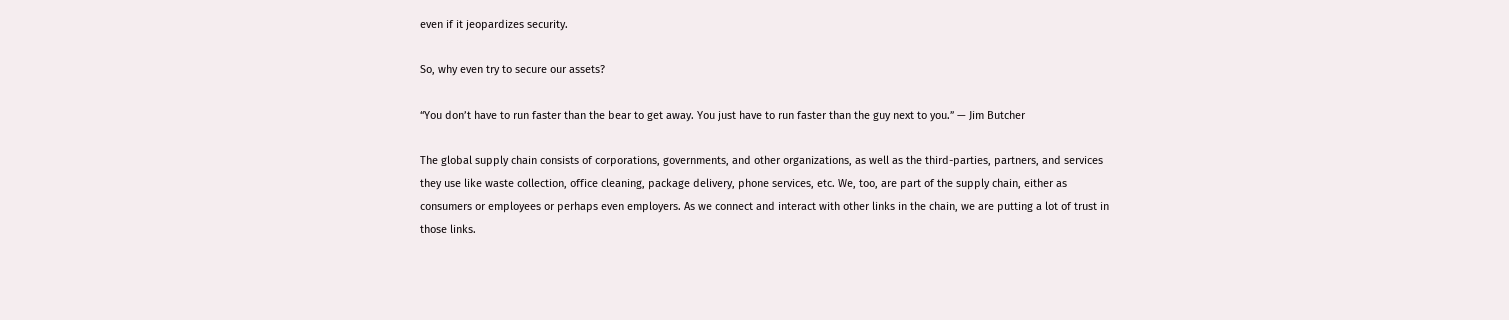even if it jeopardizes security.

So, why even try to secure our assets?

“You don’t have to run faster than the bear to get away. You just have to run faster than the guy next to you.” — Jim Butcher

The global supply chain consists of corporations, governments, and other organizations, as well as the third-parties, partners, and services they use like waste collection, office cleaning, package delivery, phone services, etc. We, too, are part of the supply chain, either as consumers or employees or perhaps even employers. As we connect and interact with other links in the chain, we are putting a lot of trust in those links.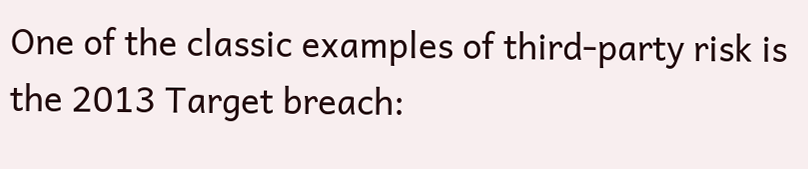One of the classic examples of third-party risk is the 2013 Target breach: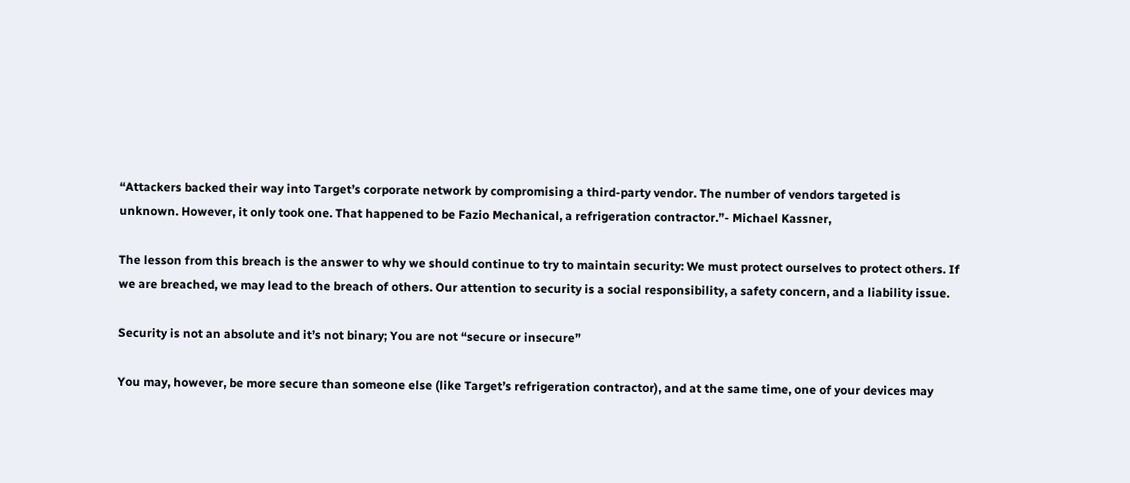“Attackers backed their way into Target’s corporate network by compromising a third-party vendor. The number of vendors targeted is unknown. However, it only took one. That happened to be Fazio Mechanical, a refrigeration contractor.”- Michael Kassner,

The lesson from this breach is the answer to why we should continue to try to maintain security: We must protect ourselves to protect others. If we are breached, we may lead to the breach of others. Our attention to security is a social responsibility, a safety concern, and a liability issue.

Security is not an absolute and it’s not binary; You are not “secure or insecure”

You may, however, be more secure than someone else (like Target’s refrigeration contractor), and at the same time, one of your devices may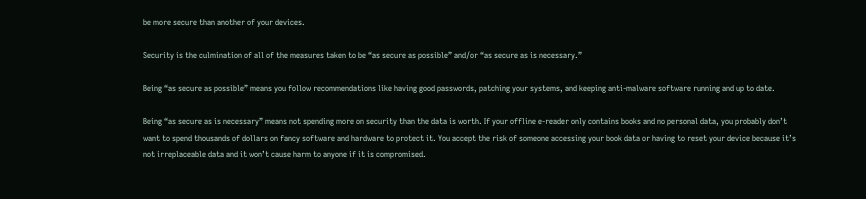be more secure than another of your devices.

Security is the culmination of all of the measures taken to be “as secure as possible” and/or “as secure as is necessary.”

Being “as secure as possible” means you follow recommendations like having good passwords, patching your systems, and keeping anti-malware software running and up to date.

Being “as secure as is necessary” means not spending more on security than the data is worth. If your offline e-reader only contains books and no personal data, you probably don’t want to spend thousands of dollars on fancy software and hardware to protect it. You accept the risk of someone accessing your book data or having to reset your device because it’s not irreplaceable data and it won’t cause harm to anyone if it is compromised.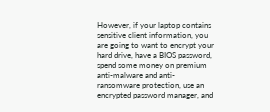However, if your laptop contains sensitive client information, you are going to want to encrypt your hard drive, have a BIOS password, spend some money on premium anti-malware and anti-ransomware protection, use an encrypted password manager, and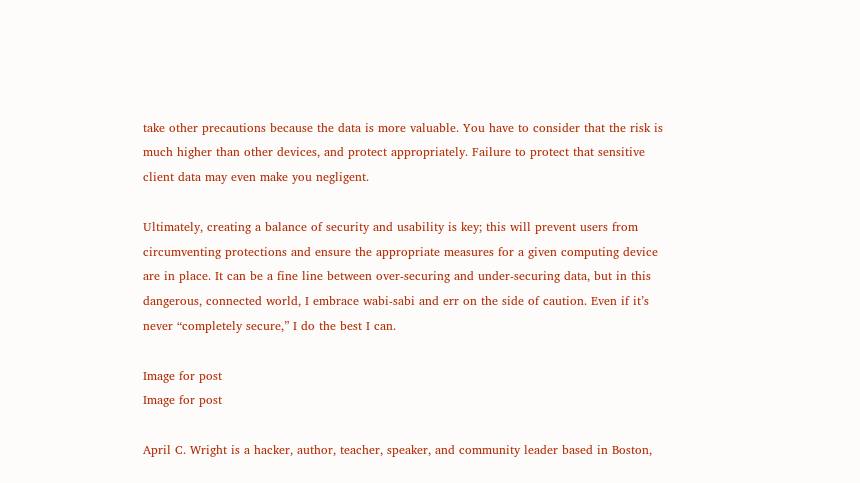take other precautions because the data is more valuable. You have to consider that the risk is much higher than other devices, and protect appropriately. Failure to protect that sensitive client data may even make you negligent.

Ultimately, creating a balance of security and usability is key; this will prevent users from circumventing protections and ensure the appropriate measures for a given computing device are in place. It can be a fine line between over-securing and under-securing data, but in this dangerous, connected world, I embrace wabi-sabi and err on the side of caution. Even if it’s never “completely secure,” I do the best I can.

Image for post
Image for post

April C. Wright is a hacker, author, teacher, speaker, and community leader based in Boston,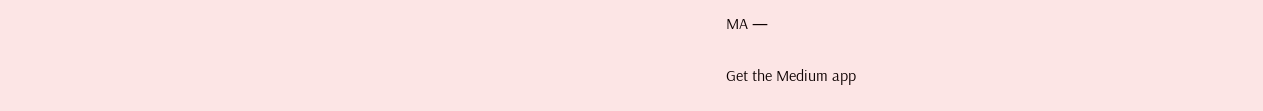MA —

Get the Medium app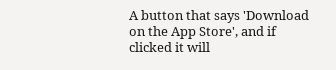A button that says 'Download on the App Store', and if clicked it will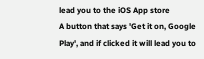lead you to the iOS App store
A button that says 'Get it on, Google Play', and if clicked it will lead you to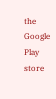the Google Play store